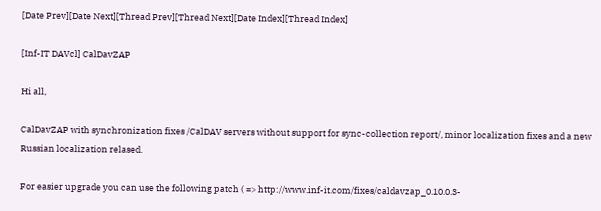[Date Prev][Date Next][Thread Prev][Thread Next][Date Index][Thread Index]

[Inf-IT DAVcl] CalDavZAP

Hi all,

CalDavZAP with synchronization fixes /CalDAV servers without support for sync-collection report/, minor localization fixes and a new Russian localization relased.

For easier upgrade you can use the following patch ( => http://www.inf-it.com/fixes/caldavzap_0.10.0.3-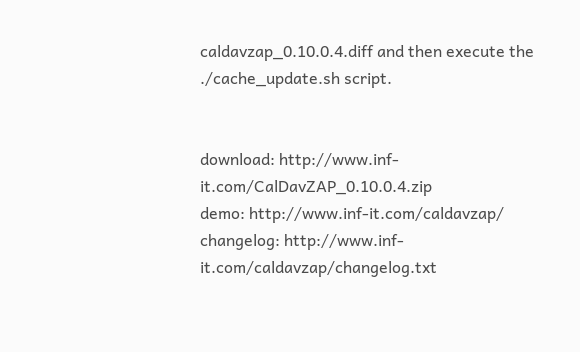caldavzap_0.10.0.4.diff and then execute the ./cache_update.sh script.


download: http://www.inf-it.com/CalDavZAP_0.10.0.4.zip
demo: http://www.inf-it.com/caldavzap/
changelog: http://www.inf-it.com/caldavzap/changelog.txt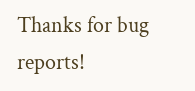Thanks for bug reports!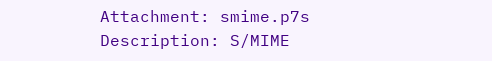Attachment: smime.p7s
Description: S/MIME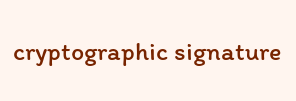cryptographic signature